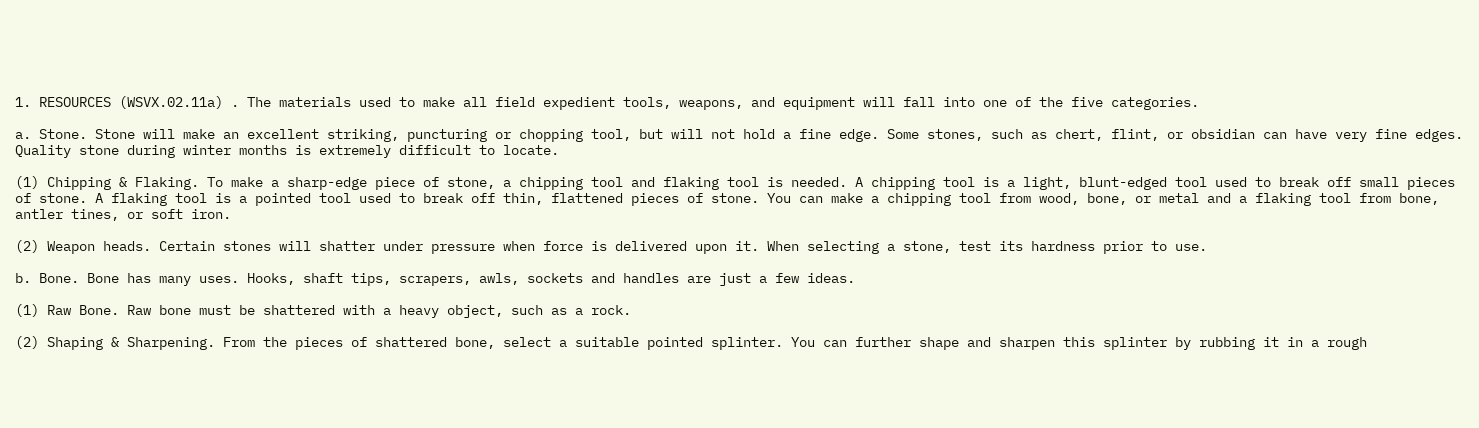1. RESOURCES (WSVX.02.11a) . The materials used to make all field expedient tools, weapons, and equipment will fall into one of the five categories.

a. Stone. Stone will make an excellent striking, puncturing or chopping tool, but will not hold a fine edge. Some stones, such as chert, flint, or obsidian can have very fine edges. Quality stone during winter months is extremely difficult to locate.

(1) Chipping & Flaking. To make a sharp-edge piece of stone, a chipping tool and flaking tool is needed. A chipping tool is a light, blunt-edged tool used to break off small pieces of stone. A flaking tool is a pointed tool used to break off thin, flattened pieces of stone. You can make a chipping tool from wood, bone, or metal and a flaking tool from bone, antler tines, or soft iron.

(2) Weapon heads. Certain stones will shatter under pressure when force is delivered upon it. When selecting a stone, test its hardness prior to use.

b. Bone. Bone has many uses. Hooks, shaft tips, scrapers, awls, sockets and handles are just a few ideas.

(1) Raw Bone. Raw bone must be shattered with a heavy object, such as a rock.

(2) Shaping & Sharpening. From the pieces of shattered bone, select a suitable pointed splinter. You can further shape and sharpen this splinter by rubbing it in a rough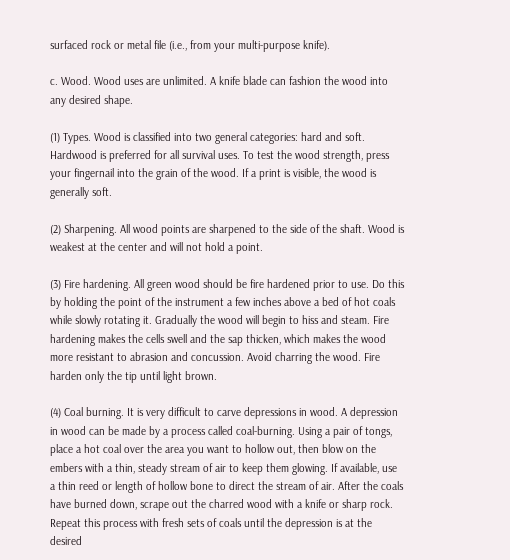surfaced rock or metal file (i.e., from your multi-purpose knife).

c. Wood. Wood uses are unlimited. A knife blade can fashion the wood into any desired shape.

(1) Types. Wood is classified into two general categories: hard and soft. Hardwood is preferred for all survival uses. To test the wood strength, press your fingernail into the grain of the wood. If a print is visible, the wood is generally soft.

(2) Sharpening. All wood points are sharpened to the side of the shaft. Wood is weakest at the center and will not hold a point.

(3) Fire hardening. All green wood should be fire hardened prior to use. Do this by holding the point of the instrument a few inches above a bed of hot coals while slowly rotating it. Gradually the wood will begin to hiss and steam. Fire hardening makes the cells swell and the sap thicken, which makes the wood more resistant to abrasion and concussion. Avoid charring the wood. Fire harden only the tip until light brown.

(4) Coal burning. It is very difficult to carve depressions in wood. A depression in wood can be made by a process called coal-burning. Using a pair of tongs, place a hot coal over the area you want to hollow out, then blow on the embers with a thin, steady stream of air to keep them glowing. If available, use a thin reed or length of hollow bone to direct the stream of air. After the coals have burned down, scrape out the charred wood with a knife or sharp rock. Repeat this process with fresh sets of coals until the depression is at the desired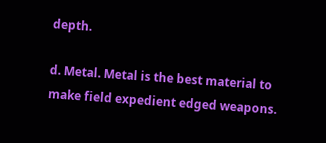depth.

d. Metal. Metal is the best material to make field expedient edged weapons.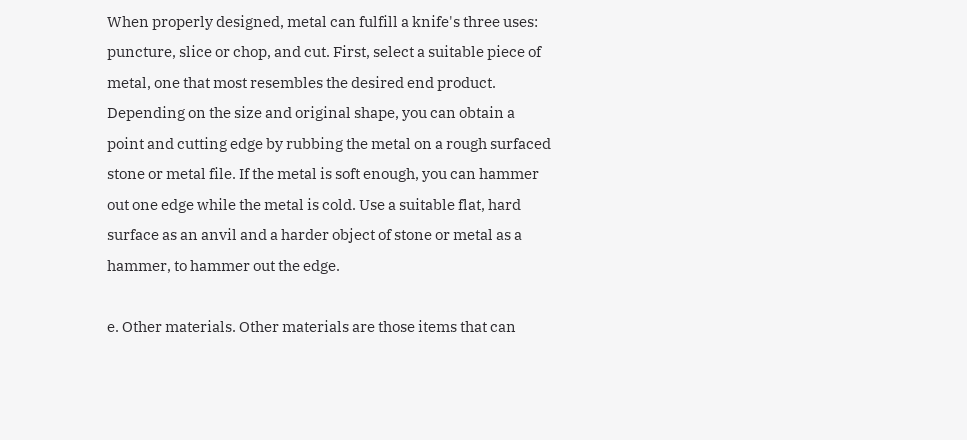When properly designed, metal can fulfill a knife's three uses: puncture, slice or chop, and cut. First, select a suitable piece of metal, one that most resembles the desired end product. Depending on the size and original shape, you can obtain a point and cutting edge by rubbing the metal on a rough surfaced stone or metal file. If the metal is soft enough, you can hammer out one edge while the metal is cold. Use a suitable flat, hard surface as an anvil and a harder object of stone or metal as a hammer, to hammer out the edge.

e. Other materials. Other materials are those items that can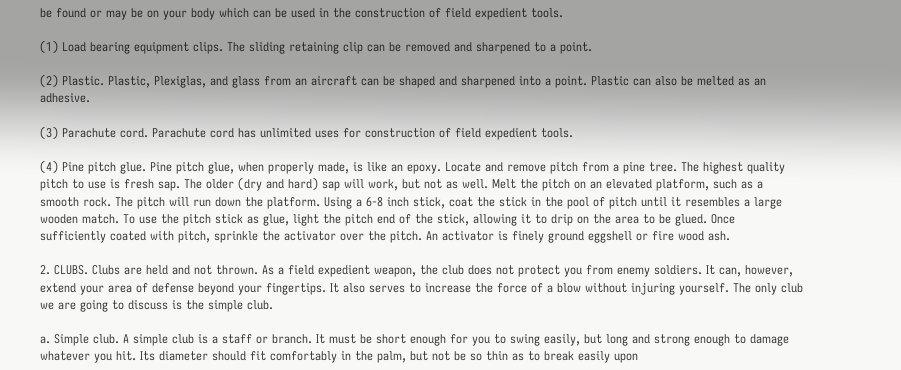be found or may be on your body which can be used in the construction of field expedient tools.

(1) Load bearing equipment clips. The sliding retaining clip can be removed and sharpened to a point.

(2) Plastic. Plastic, Plexiglas, and glass from an aircraft can be shaped and sharpened into a point. Plastic can also be melted as an adhesive.

(3) Parachute cord. Parachute cord has unlimited uses for construction of field expedient tools.

(4) Pine pitch glue. Pine pitch glue, when properly made, is like an epoxy. Locate and remove pitch from a pine tree. The highest quality pitch to use is fresh sap. The older (dry and hard) sap will work, but not as well. Melt the pitch on an elevated platform, such as a smooth rock. The pitch will run down the platform. Using a 6-8 inch stick, coat the stick in the pool of pitch until it resembles a large wooden match. To use the pitch stick as glue, light the pitch end of the stick, allowing it to drip on the area to be glued. Once sufficiently coated with pitch, sprinkle the activator over the pitch. An activator is finely ground eggshell or fire wood ash.

2. CLUBS. Clubs are held and not thrown. As a field expedient weapon, the club does not protect you from enemy soldiers. It can, however, extend your area of defense beyond your fingertips. It also serves to increase the force of a blow without injuring yourself. The only club we are going to discuss is the simple club.

a. Simple club. A simple club is a staff or branch. It must be short enough for you to swing easily, but long and strong enough to damage whatever you hit. Its diameter should fit comfortably in the palm, but not be so thin as to break easily upon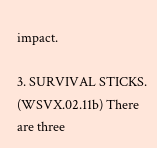impact.

3. SURVIVAL STICKS. (WSVX.02.11b) There are three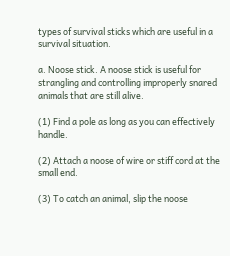types of survival sticks which are useful in a survival situation.

a. Noose stick. A noose stick is useful for strangling and controlling improperly snared animals that are still alive.

(1) Find a pole as long as you can effectively handle.

(2) Attach a noose of wire or stiff cord at the small end.

(3) To catch an animal, slip the noose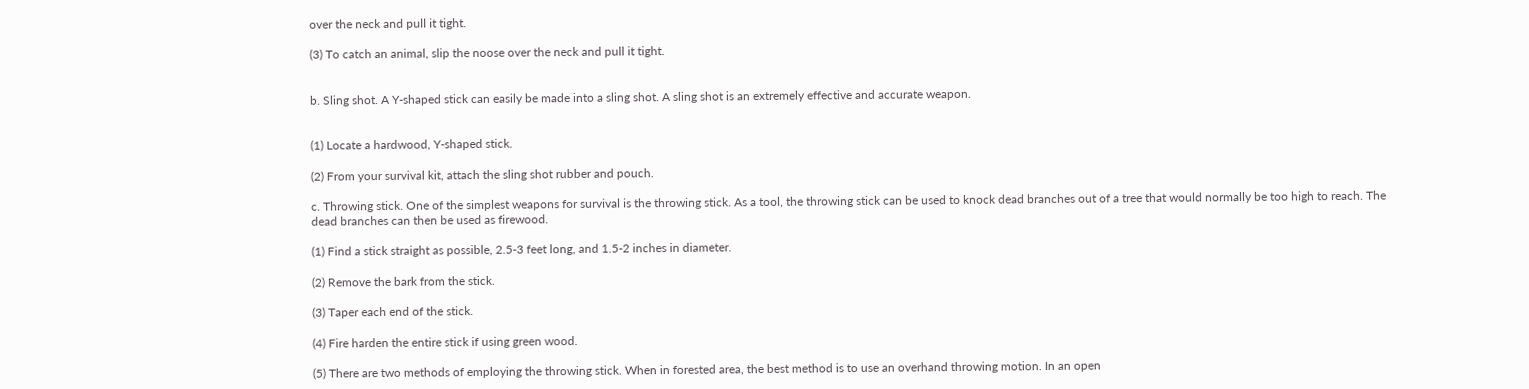over the neck and pull it tight.

(3) To catch an animal, slip the noose over the neck and pull it tight.


b. Sling shot. A Y-shaped stick can easily be made into a sling shot. A sling shot is an extremely effective and accurate weapon.


(1) Locate a hardwood, Y-shaped stick.

(2) From your survival kit, attach the sling shot rubber and pouch.

c. Throwing stick. One of the simplest weapons for survival is the throwing stick. As a tool, the throwing stick can be used to knock dead branches out of a tree that would normally be too high to reach. The dead branches can then be used as firewood.

(1) Find a stick straight as possible, 2.5-3 feet long, and 1.5-2 inches in diameter.

(2) Remove the bark from the stick.

(3) Taper each end of the stick.

(4) Fire harden the entire stick if using green wood.

(5) There are two methods of employing the throwing stick. When in forested area, the best method is to use an overhand throwing motion. In an open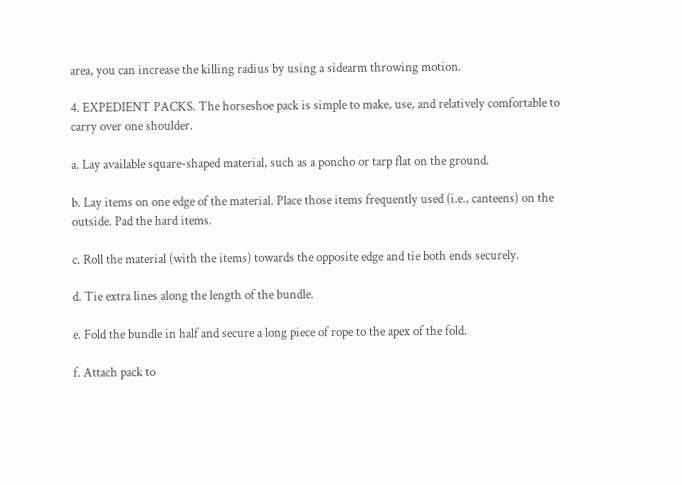area, you can increase the killing radius by using a sidearm throwing motion.

4. EXPEDIENT PACKS. The horseshoe pack is simple to make, use, and relatively comfortable to carry over one shoulder.

a. Lay available square-shaped material, such as a poncho or tarp flat on the ground.

b. Lay items on one edge of the material. Place those items frequently used (i.e., canteens) on the outside. Pad the hard items.

c. Roll the material (with the items) towards the opposite edge and tie both ends securely.

d. Tie extra lines along the length of the bundle.

e. Fold the bundle in half and secure a long piece of rope to the apex of the fold.

f. Attach pack to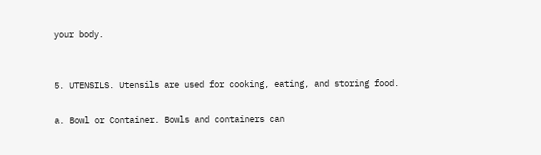your body.


5. UTENSILS. Utensils are used for cooking, eating, and storing food.

a. Bowl or Container. Bowls and containers can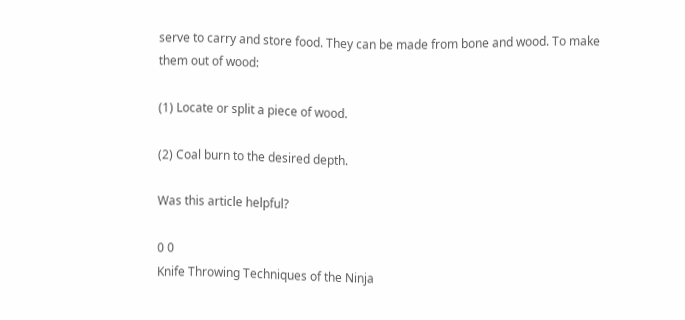serve to carry and store food. They can be made from bone and wood. To make them out of wood:

(1) Locate or split a piece of wood.

(2) Coal burn to the desired depth.

Was this article helpful?

0 0
Knife Throwing Techniques of the Ninja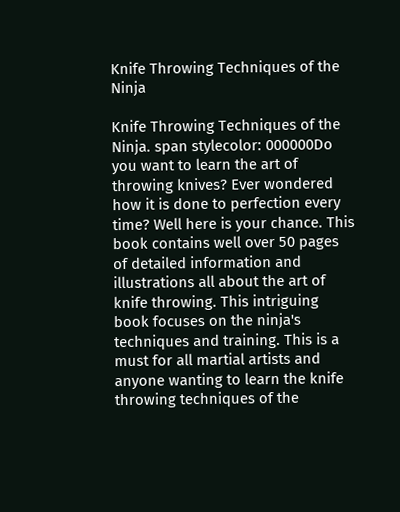Knife Throwing Techniques of the Ninja

Knife Throwing Techniques of the Ninja. span stylecolor: 000000Do you want to learn the art of throwing knives? Ever wondered how it is done to perfection every time? Well here is your chance. This book contains well over 50 pages of detailed information and illustrations all about the art of knife throwing. This intriguing book focuses on the ninja's techniques and training. This is a must for all martial artists and anyone wanting to learn the knife throwing techniques of the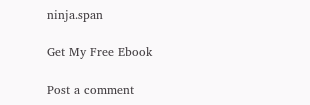ninja.span

Get My Free Ebook

Post a comment